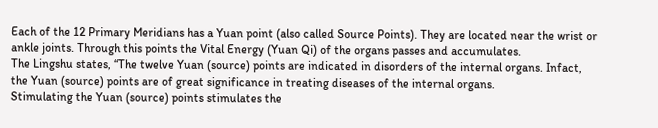Each of the 12 Primary Meridians has a Yuan point (also called Source Points). They are located near the wrist or ankle joints. Through this points the Vital Energy (Yuan Qi) of the organs passes and accumulates.
The Lingshu states, “The twelve Yuan (source) points are indicated in disorders of the internal organs. Infact, the Yuan (source) points are of great significance in treating diseases of the internal organs.
Stimulating the Yuan (source) points stimulates the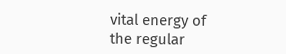vital energy of the regular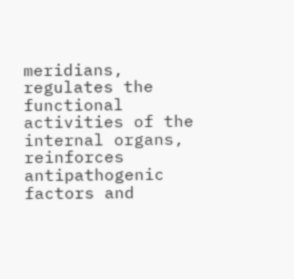meridians, regulates the functional activities of the internal organs, reinforces antipathogenic factors and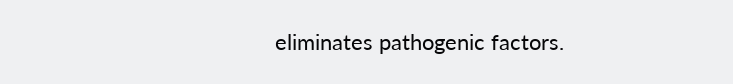eliminates pathogenic factors.